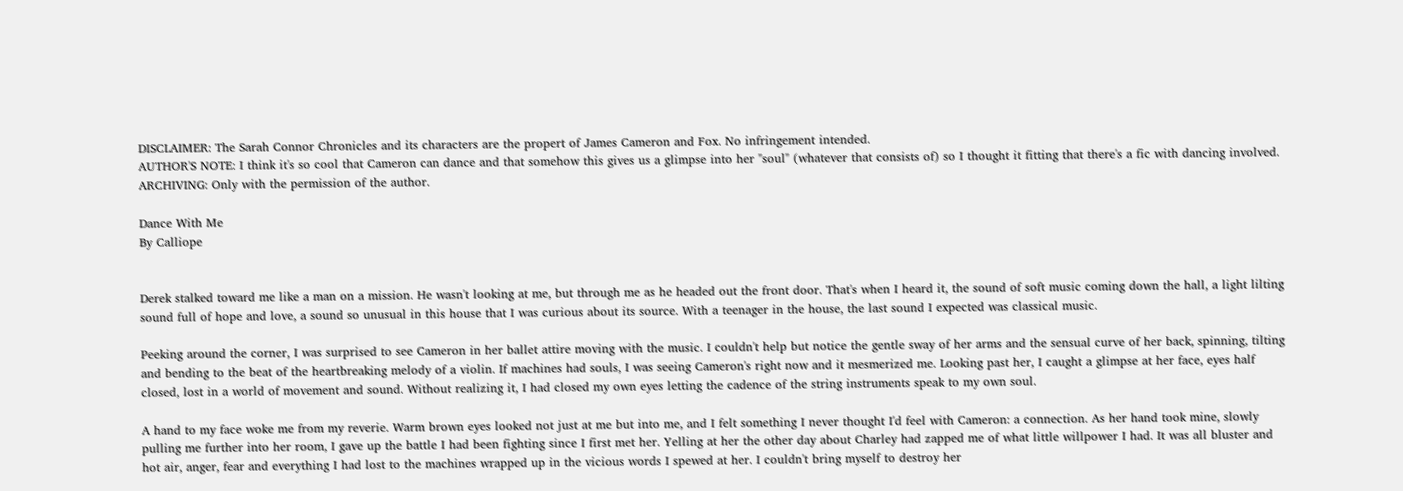DISCLAIMER: The Sarah Connor Chronicles and its characters are the propert of James Cameron and Fox. No infringement intended.
AUTHOR'S NOTE: I think it's so cool that Cameron can dance and that somehow this gives us a glimpse into her "soul" (whatever that consists of) so I thought it fitting that there's a fic with dancing involved.
ARCHIVING: Only with the permission of the author.

Dance With Me
By Calliope


Derek stalked toward me like a man on a mission. He wasn't looking at me, but through me as he headed out the front door. That's when I heard it, the sound of soft music coming down the hall, a light lilting sound full of hope and love, a sound so unusual in this house that I was curious about its source. With a teenager in the house, the last sound I expected was classical music.

Peeking around the corner, I was surprised to see Cameron in her ballet attire moving with the music. I couldn't help but notice the gentle sway of her arms and the sensual curve of her back, spinning, tilting and bending to the beat of the heartbreaking melody of a violin. If machines had souls, I was seeing Cameron's right now and it mesmerized me. Looking past her, I caught a glimpse at her face, eyes half closed, lost in a world of movement and sound. Without realizing it, I had closed my own eyes letting the cadence of the string instruments speak to my own soul.

A hand to my face woke me from my reverie. Warm brown eyes looked not just at me but into me, and I felt something I never thought I'd feel with Cameron: a connection. As her hand took mine, slowly pulling me further into her room, I gave up the battle I had been fighting since I first met her. Yelling at her the other day about Charley had zapped me of what little willpower I had. It was all bluster and hot air, anger, fear and everything I had lost to the machines wrapped up in the vicious words I spewed at her. I couldn't bring myself to destroy her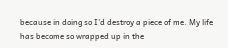because in doing so I'd destroy a piece of me. My life has become so wrapped up in the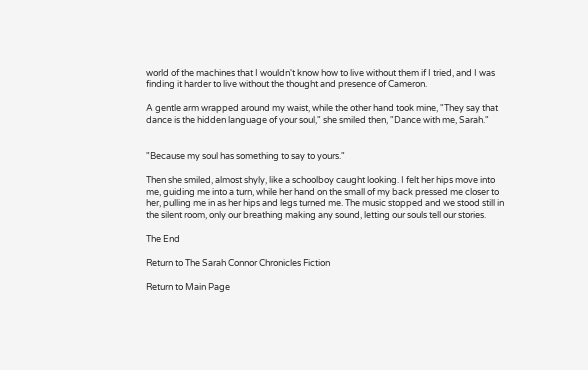world of the machines that I wouldn't know how to live without them if I tried, and I was finding it harder to live without the thought and presence of Cameron.

A gentle arm wrapped around my waist, while the other hand took mine, "They say that dance is the hidden language of your soul," she smiled then, "Dance with me, Sarah."


"Because my soul has something to say to yours."

Then she smiled, almost shyly, like a schoolboy caught looking. I felt her hips move into me, guiding me into a turn, while her hand on the small of my back pressed me closer to her, pulling me in as her hips and legs turned me. The music stopped and we stood still in the silent room, only our breathing making any sound, letting our souls tell our stories.

The End

Return to The Sarah Connor Chronicles Fiction

Return to Main Page